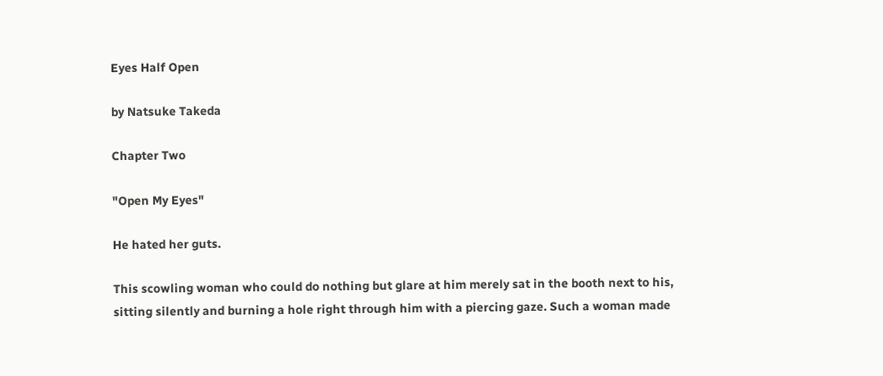Eyes Half Open

by Natsuke Takeda

Chapter Two

"Open My Eyes"

He hated her guts.

This scowling woman who could do nothing but glare at him merely sat in the booth next to his, sitting silently and burning a hole right through him with a piercing gaze. Such a woman made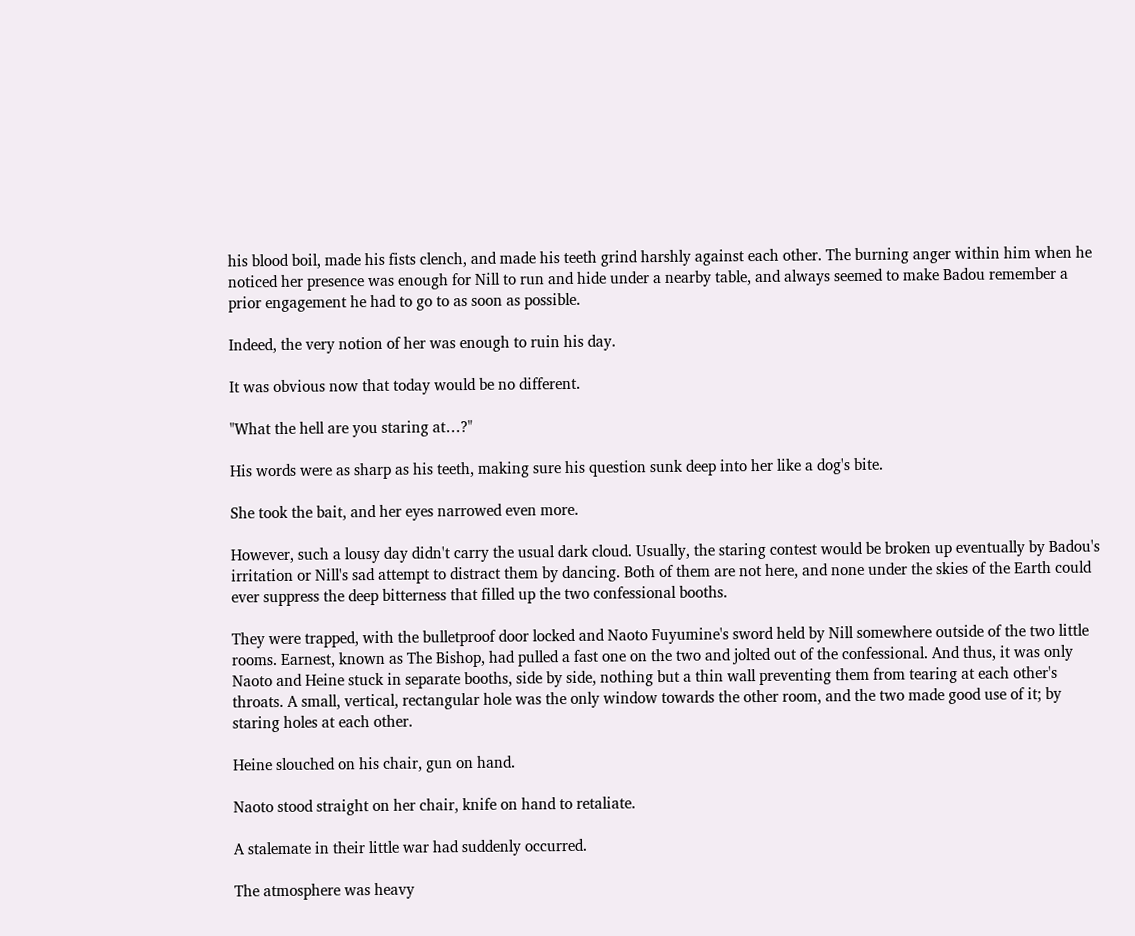his blood boil, made his fists clench, and made his teeth grind harshly against each other. The burning anger within him when he noticed her presence was enough for Nill to run and hide under a nearby table, and always seemed to make Badou remember a prior engagement he had to go to as soon as possible.

Indeed, the very notion of her was enough to ruin his day.

It was obvious now that today would be no different.

"What the hell are you staring at…?"

His words were as sharp as his teeth, making sure his question sunk deep into her like a dog's bite.

She took the bait, and her eyes narrowed even more.

However, such a lousy day didn't carry the usual dark cloud. Usually, the staring contest would be broken up eventually by Badou's irritation or Nill's sad attempt to distract them by dancing. Both of them are not here, and none under the skies of the Earth could ever suppress the deep bitterness that filled up the two confessional booths.

They were trapped, with the bulletproof door locked and Naoto Fuyumine's sword held by Nill somewhere outside of the two little rooms. Earnest, known as The Bishop, had pulled a fast one on the two and jolted out of the confessional. And thus, it was only Naoto and Heine stuck in separate booths, side by side, nothing but a thin wall preventing them from tearing at each other's throats. A small, vertical, rectangular hole was the only window towards the other room, and the two made good use of it; by staring holes at each other.

Heine slouched on his chair, gun on hand.

Naoto stood straight on her chair, knife on hand to retaliate.

A stalemate in their little war had suddenly occurred.

The atmosphere was heavy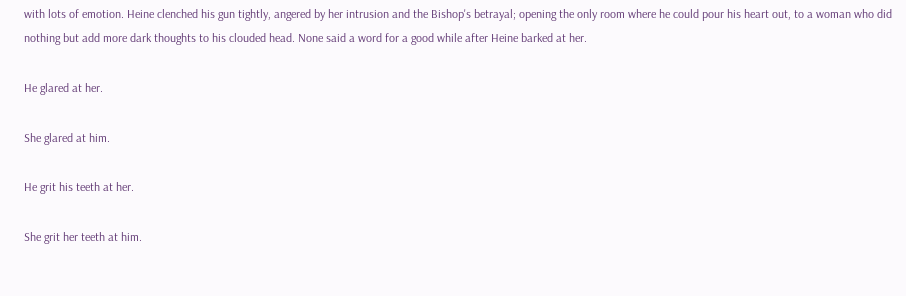with lots of emotion. Heine clenched his gun tightly, angered by her intrusion and the Bishop's betrayal; opening the only room where he could pour his heart out, to a woman who did nothing but add more dark thoughts to his clouded head. None said a word for a good while after Heine barked at her.

He glared at her.

She glared at him.

He grit his teeth at her.

She grit her teeth at him.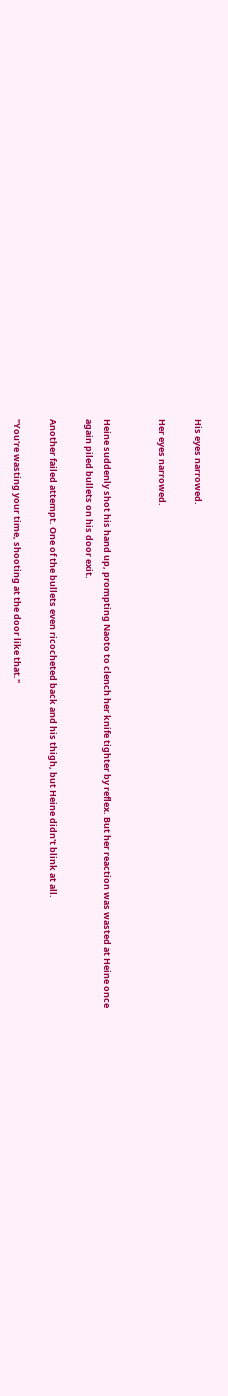His eyes narrowed.

Her eyes narrowed.


Heine suddenly shot his hand up, prompting Naoto to clench her knife tighter by reflex. But her reaction was wasted at Heine once again piled bullets on his door exit.

Another failed attempt. One of the bullets even ricocheted back and his thigh, but Heine didn't blink at all.

"You're wasting your time, shooting at the door like that."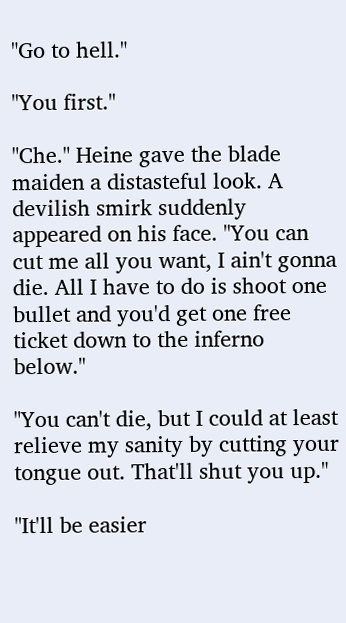"Go to hell."

"You first."

"Che." Heine gave the blade maiden a distasteful look. A devilish smirk suddenly appeared on his face. "You can cut me all you want, I ain't gonna die. All I have to do is shoot one bullet and you'd get one free ticket down to the inferno below."

"You can't die, but I could at least relieve my sanity by cutting your tongue out. That'll shut you up."

"It'll be easier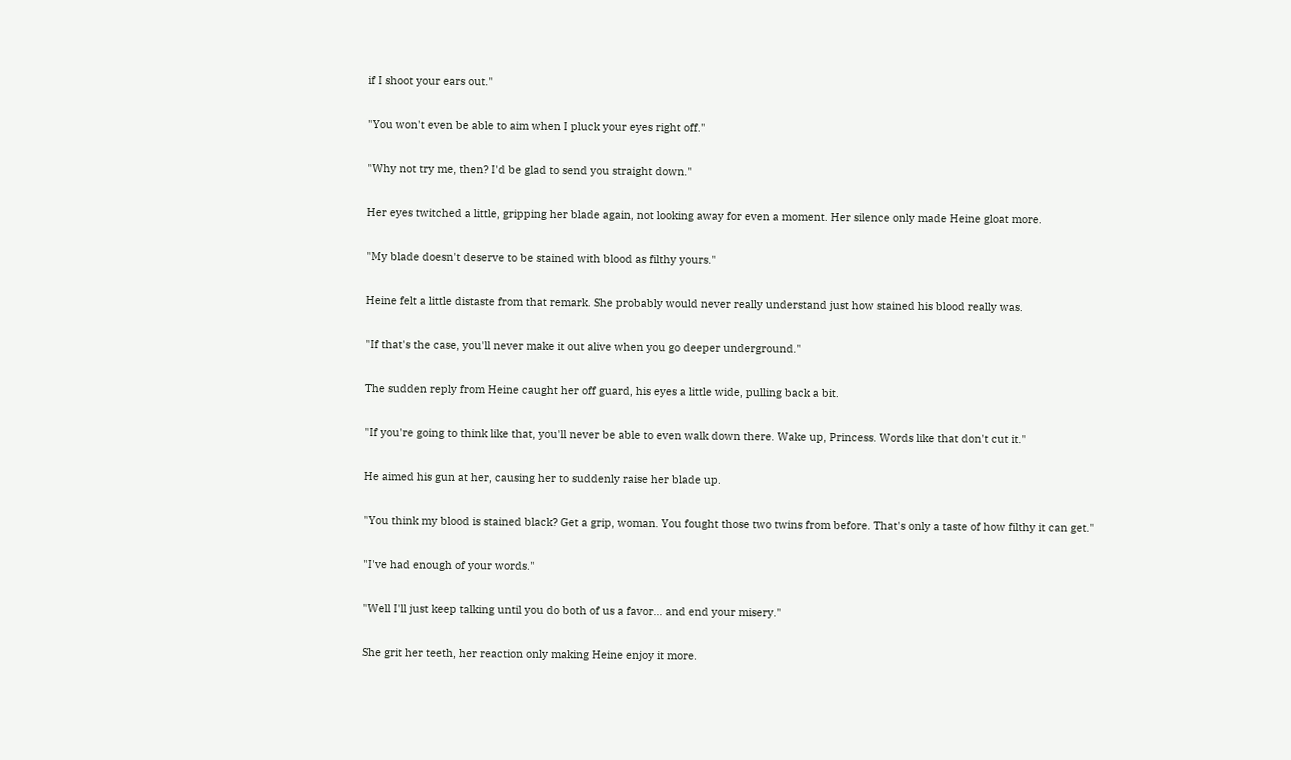if I shoot your ears out."

"You won't even be able to aim when I pluck your eyes right off."

"Why not try me, then? I'd be glad to send you straight down."

Her eyes twitched a little, gripping her blade again, not looking away for even a moment. Her silence only made Heine gloat more.

"My blade doesn't deserve to be stained with blood as filthy yours."

Heine felt a little distaste from that remark. She probably would never really understand just how stained his blood really was.

"If that's the case, you'll never make it out alive when you go deeper underground."

The sudden reply from Heine caught her off guard, his eyes a little wide, pulling back a bit.

"If you're going to think like that, you'll never be able to even walk down there. Wake up, Princess. Words like that don't cut it."

He aimed his gun at her, causing her to suddenly raise her blade up.

"You think my blood is stained black? Get a grip, woman. You fought those two twins from before. That's only a taste of how filthy it can get."

"I've had enough of your words."

"Well I'll just keep talking until you do both of us a favor… and end your misery."

She grit her teeth, her reaction only making Heine enjoy it more.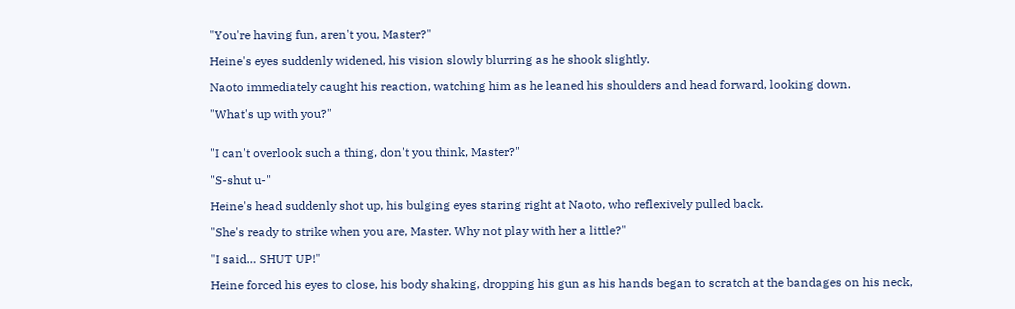"You're having fun, aren't you, Master?"

Heine's eyes suddenly widened, his vision slowly blurring as he shook slightly.

Naoto immediately caught his reaction, watching him as he leaned his shoulders and head forward, looking down.

"What's up with you?"


"I can't overlook such a thing, don't you think, Master?"

"S-shut u-"

Heine's head suddenly shot up, his bulging eyes staring right at Naoto, who reflexively pulled back.

"She's ready to strike when you are, Master. Why not play with her a little?"

"I said… SHUT UP!"

Heine forced his eyes to close, his body shaking, dropping his gun as his hands began to scratch at the bandages on his neck,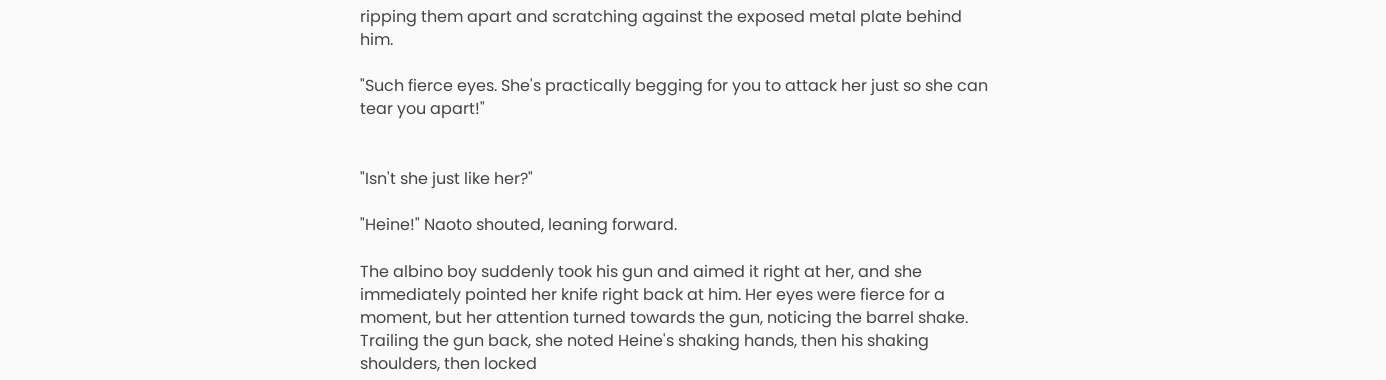ripping them apart and scratching against the exposed metal plate behind him.

"Such fierce eyes. She's practically begging for you to attack her just so she can tear you apart!"


"Isn't she just like her?"

"Heine!" Naoto shouted, leaning forward.

The albino boy suddenly took his gun and aimed it right at her, and she immediately pointed her knife right back at him. Her eyes were fierce for a moment, but her attention turned towards the gun, noticing the barrel shake. Trailing the gun back, she noted Heine's shaking hands, then his shaking shoulders, then locked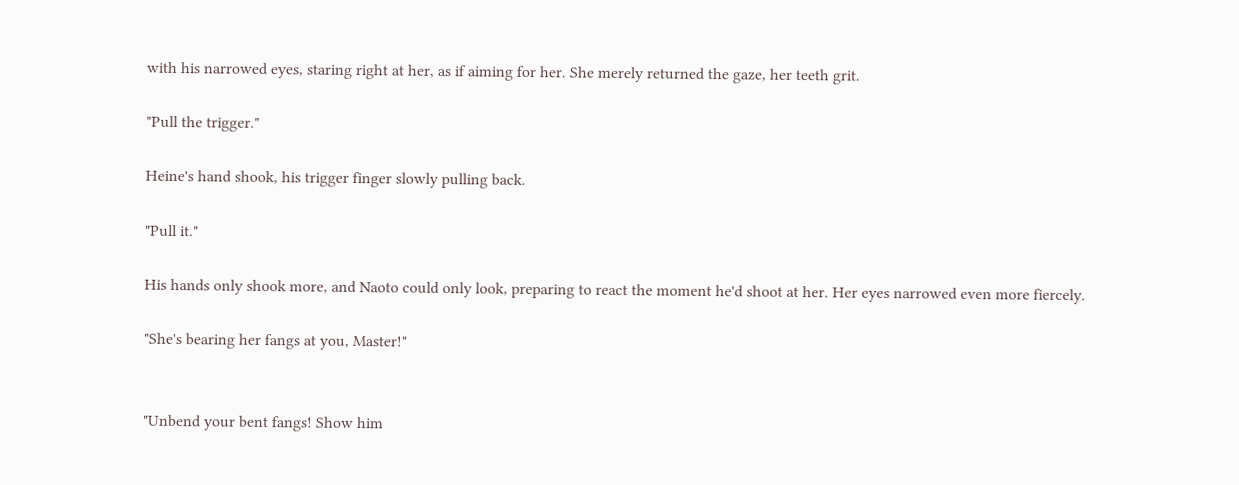with his narrowed eyes, staring right at her, as if aiming for her. She merely returned the gaze, her teeth grit.

"Pull the trigger."

Heine's hand shook, his trigger finger slowly pulling back.

"Pull it."

His hands only shook more, and Naoto could only look, preparing to react the moment he'd shoot at her. Her eyes narrowed even more fiercely.

"She's bearing her fangs at you, Master!"


"Unbend your bent fangs! Show him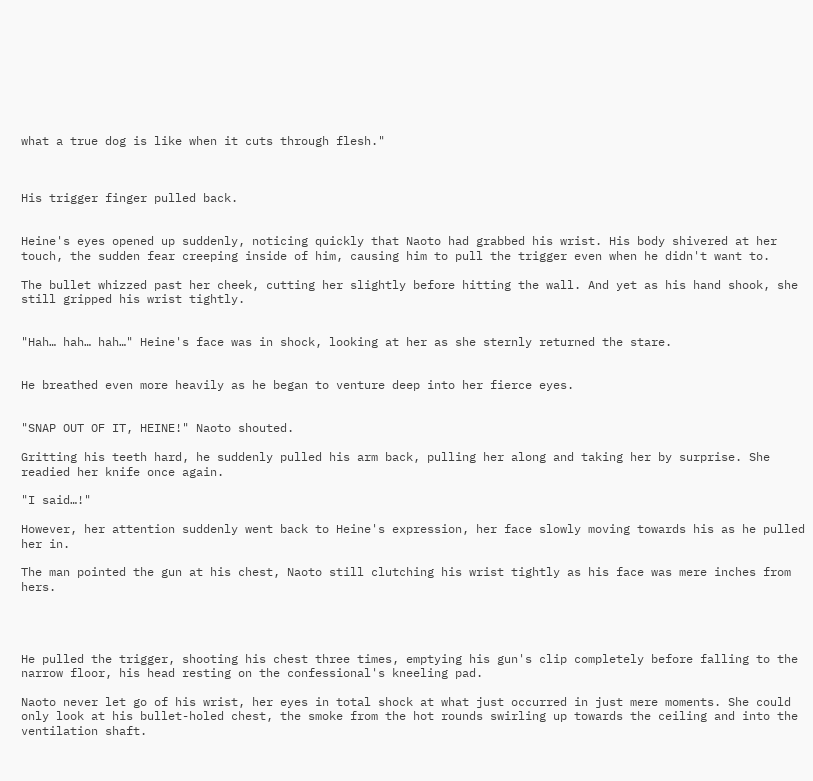what a true dog is like when it cuts through flesh."



His trigger finger pulled back.


Heine's eyes opened up suddenly, noticing quickly that Naoto had grabbed his wrist. His body shivered at her touch, the sudden fear creeping inside of him, causing him to pull the trigger even when he didn't want to.

The bullet whizzed past her cheek, cutting her slightly before hitting the wall. And yet as his hand shook, she still gripped his wrist tightly.


"Hah… hah… hah…" Heine's face was in shock, looking at her as she sternly returned the stare.


He breathed even more heavily as he began to venture deep into her fierce eyes.


"SNAP OUT OF IT, HEINE!" Naoto shouted.

Gritting his teeth hard, he suddenly pulled his arm back, pulling her along and taking her by surprise. She readied her knife once again.

"I said…!"

However, her attention suddenly went back to Heine's expression, her face slowly moving towards his as he pulled her in.

The man pointed the gun at his chest, Naoto still clutching his wrist tightly as his face was mere inches from hers.




He pulled the trigger, shooting his chest three times, emptying his gun's clip completely before falling to the narrow floor, his head resting on the confessional's kneeling pad.

Naoto never let go of his wrist, her eyes in total shock at what just occurred in just mere moments. She could only look at his bullet-holed chest, the smoke from the hot rounds swirling up towards the ceiling and into the ventilation shaft.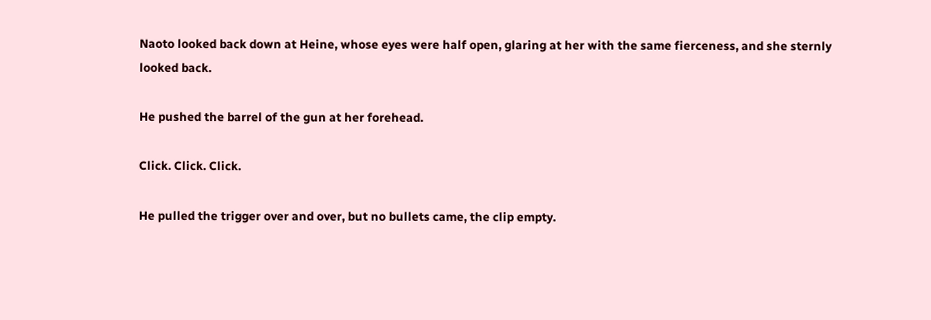Naoto looked back down at Heine, whose eyes were half open, glaring at her with the same fierceness, and she sternly looked back.

He pushed the barrel of the gun at her forehead.

Click. Click. Click.

He pulled the trigger over and over, but no bullets came, the clip empty.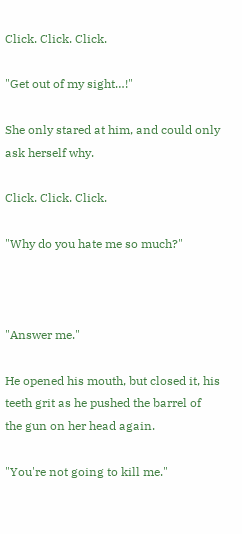Click. Click. Click.

"Get out of my sight…!"

She only stared at him, and could only ask herself why.

Click. Click. Click.

"Why do you hate me so much?"



"Answer me."

He opened his mouth, but closed it, his teeth grit as he pushed the barrel of the gun on her head again.

"You're not going to kill me."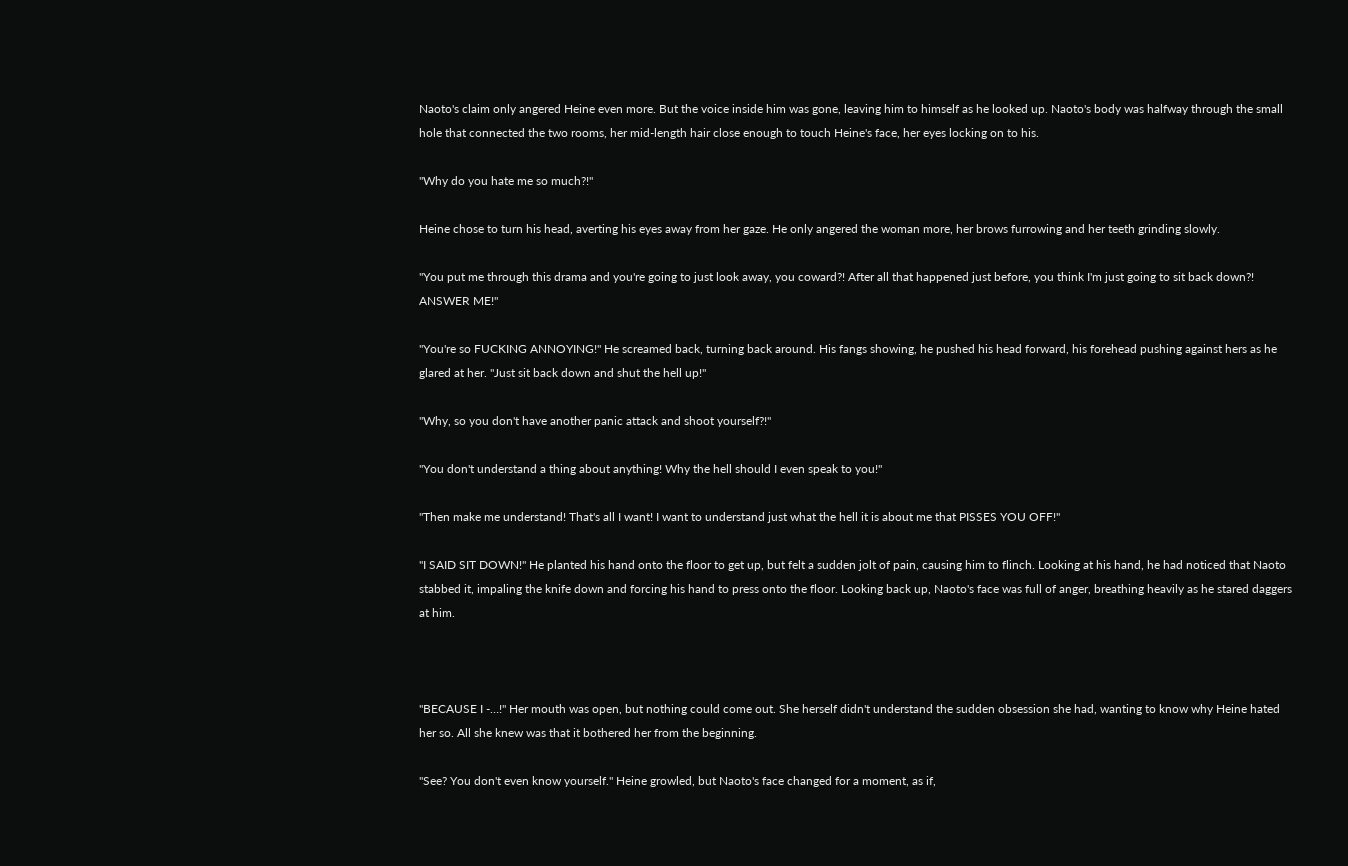Naoto's claim only angered Heine even more. But the voice inside him was gone, leaving him to himself as he looked up. Naoto's body was halfway through the small hole that connected the two rooms, her mid-length hair close enough to touch Heine's face, her eyes locking on to his.

"Why do you hate me so much?!"

Heine chose to turn his head, averting his eyes away from her gaze. He only angered the woman more, her brows furrowing and her teeth grinding slowly.

"You put me through this drama and you're going to just look away, you coward?! After all that happened just before, you think I'm just going to sit back down?! ANSWER ME!"

"You're so FUCKING ANNOYING!" He screamed back, turning back around. His fangs showing, he pushed his head forward, his forehead pushing against hers as he glared at her. "Just sit back down and shut the hell up!"

"Why, so you don't have another panic attack and shoot yourself?!"

"You don't understand a thing about anything! Why the hell should I even speak to you!"

"Then make me understand! That's all I want! I want to understand just what the hell it is about me that PISSES YOU OFF!"

"I SAID SIT DOWN!" He planted his hand onto the floor to get up, but felt a sudden jolt of pain, causing him to flinch. Looking at his hand, he had noticed that Naoto stabbed it, impaling the knife down and forcing his hand to press onto the floor. Looking back up, Naoto's face was full of anger, breathing heavily as he stared daggers at him.



"BECAUSE I -…!" Her mouth was open, but nothing could come out. She herself didn't understand the sudden obsession she had, wanting to know why Heine hated her so. All she knew was that it bothered her from the beginning.

"See? You don't even know yourself." Heine growled, but Naoto's face changed for a moment, as if,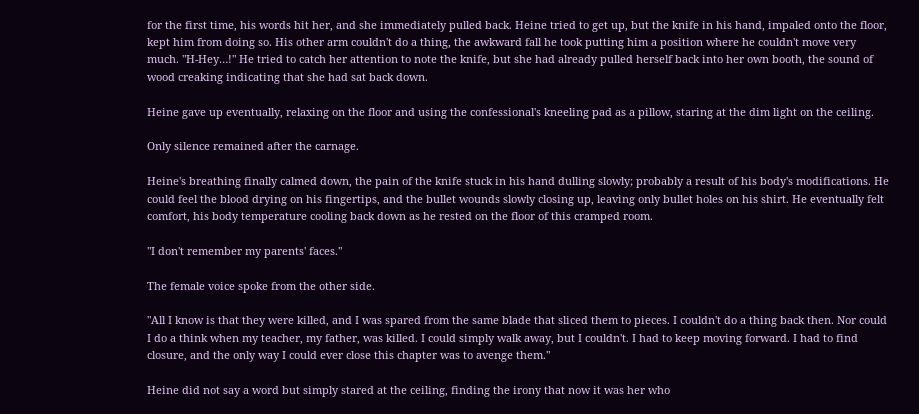for the first time, his words hit her, and she immediately pulled back. Heine tried to get up, but the knife in his hand, impaled onto the floor, kept him from doing so. His other arm couldn't do a thing, the awkward fall he took putting him a position where he couldn't move very much. "H-Hey…!" He tried to catch her attention to note the knife, but she had already pulled herself back into her own booth, the sound of wood creaking indicating that she had sat back down.

Heine gave up eventually, relaxing on the floor and using the confessional's kneeling pad as a pillow, staring at the dim light on the ceiling.

Only silence remained after the carnage.

Heine's breathing finally calmed down, the pain of the knife stuck in his hand dulling slowly; probably a result of his body's modifications. He could feel the blood drying on his fingertips, and the bullet wounds slowly closing up, leaving only bullet holes on his shirt. He eventually felt comfort, his body temperature cooling back down as he rested on the floor of this cramped room.

"I don't remember my parents' faces."

The female voice spoke from the other side.

"All I know is that they were killed, and I was spared from the same blade that sliced them to pieces. I couldn't do a thing back then. Nor could I do a think when my teacher, my father, was killed. I could simply walk away, but I couldn't. I had to keep moving forward. I had to find closure, and the only way I could ever close this chapter was to avenge them."

Heine did not say a word but simply stared at the ceiling, finding the irony that now it was her who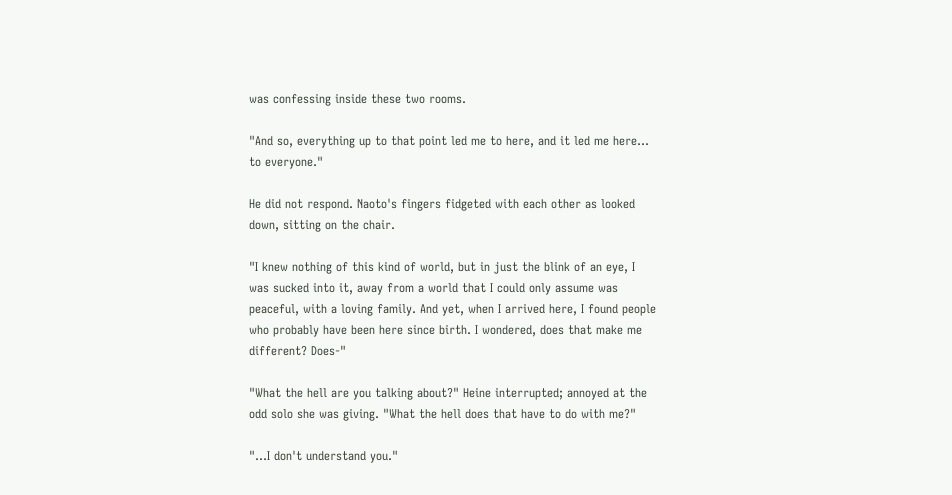was confessing inside these two rooms.

"And so, everything up to that point led me to here, and it led me here... to everyone."

He did not respond. Naoto's fingers fidgeted with each other as looked down, sitting on the chair.

"I knew nothing of this kind of world, but in just the blink of an eye, I was sucked into it, away from a world that I could only assume was peaceful, with a loving family. And yet, when I arrived here, I found people who probably have been here since birth. I wondered, does that make me different? Does-"

"What the hell are you talking about?" Heine interrupted; annoyed at the odd solo she was giving. "What the hell does that have to do with me?"

"…I don't understand you."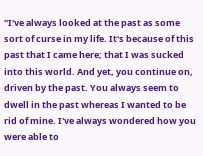"I've always looked at the past as some sort of curse in my life. It's because of this past that I came here; that I was sucked into this world. And yet, you continue on, driven by the past. You always seem to dwell in the past whereas I wanted to be rid of mine. I've always wondered how you were able to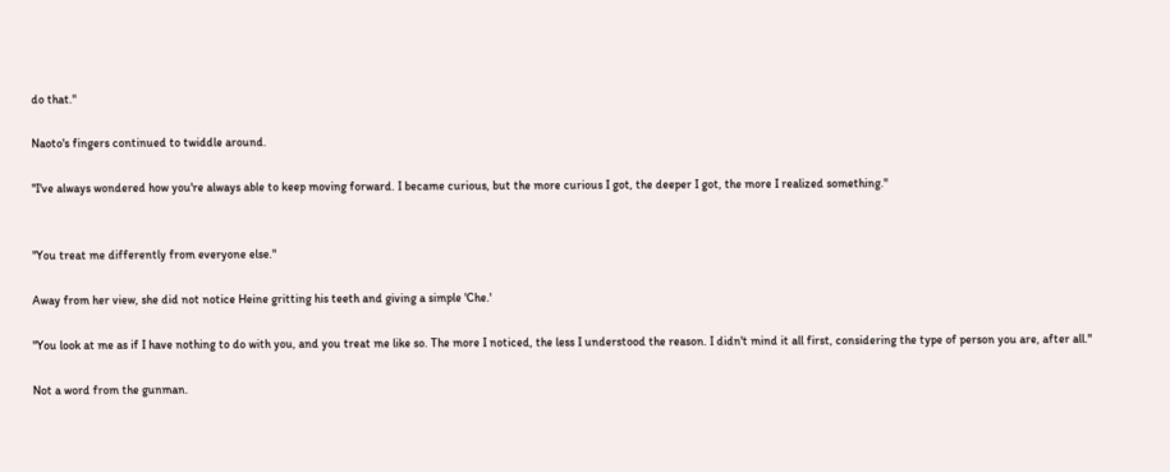do that."

Naoto's fingers continued to twiddle around.

"I've always wondered how you're always able to keep moving forward. I became curious, but the more curious I got, the deeper I got, the more I realized something."


"You treat me differently from everyone else."

Away from her view, she did not notice Heine gritting his teeth and giving a simple 'Che.'

"You look at me as if I have nothing to do with you, and you treat me like so. The more I noticed, the less I understood the reason. I didn't mind it all first, considering the type of person you are, after all."

Not a word from the gunman.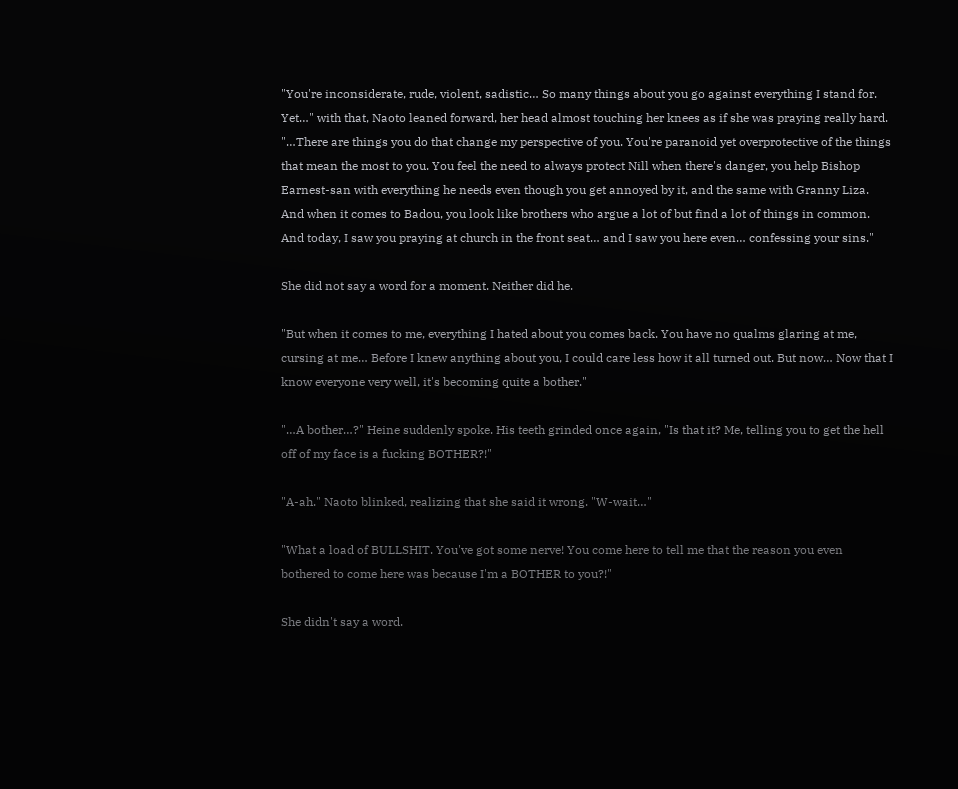"You're inconsiderate, rude, violent, sadistic… So many things about you go against everything I stand for. Yet…" with that, Naoto leaned forward, her head almost touching her knees as if she was praying really hard. "…There are things you do that change my perspective of you. You're paranoid yet overprotective of the things that mean the most to you. You feel the need to always protect Nill when there's danger, you help Bishop Earnest-san with everything he needs even though you get annoyed by it, and the same with Granny Liza. And when it comes to Badou, you look like brothers who argue a lot of but find a lot of things in common. And today, I saw you praying at church in the front seat… and I saw you here even… confessing your sins."

She did not say a word for a moment. Neither did he.

"But when it comes to me, everything I hated about you comes back. You have no qualms glaring at me, cursing at me… Before I knew anything about you, I could care less how it all turned out. But now… Now that I know everyone very well, it's becoming quite a bother."

"…A bother…?" Heine suddenly spoke. His teeth grinded once again, "Is that it? Me, telling you to get the hell off of my face is a fucking BOTHER?!"

"A-ah." Naoto blinked, realizing that she said it wrong. "W-wait…"

"What a load of BULLSHIT. You've got some nerve! You come here to tell me that the reason you even bothered to come here was because I'm a BOTHER to you?!"

She didn't say a word.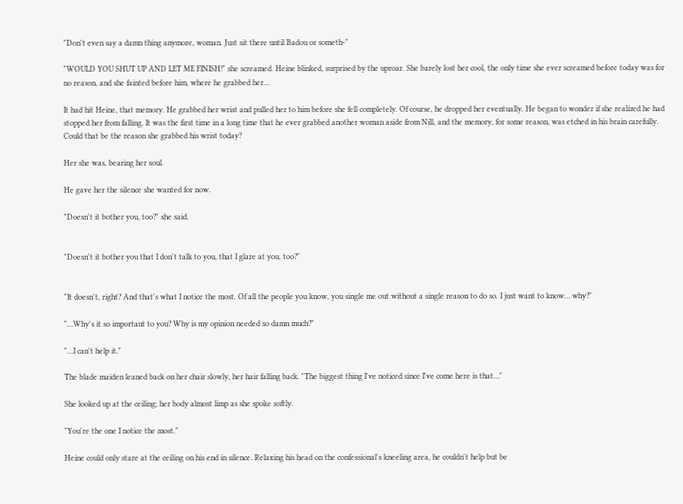"Don't even say a damn thing anymore, woman. Just sit there until Badou or someth-"

"WOULD YOU SHUT UP AND LET ME FINISH!" she screamed. Heine blinked, surprised by the uproar. She barely lost her cool, the only time she ever screamed before today was for no reason, and she fainted before him, where he grabbed her…

It had hit Heine, that memory. He grabbed her wrist and pulled her to him before she fell completely. Of course, he dropped her eventually. He began to wonder if she realized he had stopped her from falling. It was the first time in a long time that he ever grabbed another woman aside from Nill, and the memory, for some reason, was etched in his brain carefully. Could that be the reason she grabbed his wrist today?

Her she was, bearing her soul.

He gave her the silence she wanted for now.

"Doesn't it bother you, too?" she said.


"Doesn't it bother you that I don't talk to you, that I glare at you, too?"


"It doesn't, right? And that's what I notice the most. Of all the people you know, you single me out without a single reason to do so. I just want to know… why?"

"…Why's it so important to you? Why is my opinion needed so damn much?"

"…I can't help it."

The blade maiden leaned back on her chair slowly, her hair falling back. "The biggest thing I've noticed since I've come here is that…"

She looked up at the ceiling; her body almost limp as she spoke softly.

"You're the one I notice the most."

Heine could only stare at the ceiling on his end in silence. Relaxing his head on the confessional's kneeling area, he couldn't help but be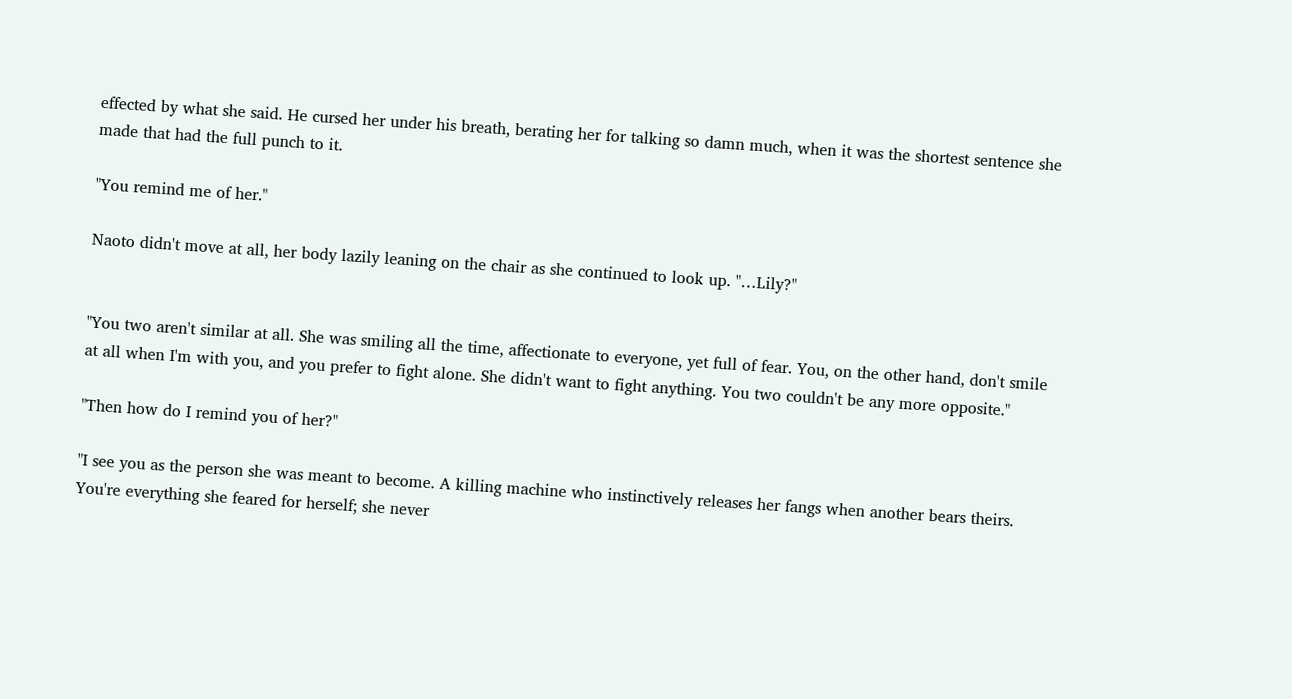effected by what she said. He cursed her under his breath, berating her for talking so damn much, when it was the shortest sentence she made that had the full punch to it.

"You remind me of her."

Naoto didn't move at all, her body lazily leaning on the chair as she continued to look up. "…Lily?"


"You two aren't similar at all. She was smiling all the time, affectionate to everyone, yet full of fear. You, on the other hand, don't smile at all when I'm with you, and you prefer to fight alone. She didn't want to fight anything. You two couldn't be any more opposite."

"Then how do I remind you of her?"

"I see you as the person she was meant to become. A killing machine who instinctively releases her fangs when another bears theirs. You're everything she feared for herself; she never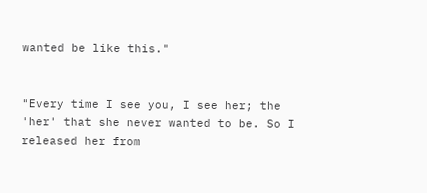wanted be like this."


"Every time I see you, I see her; the 'her' that she never wanted to be. So I released her from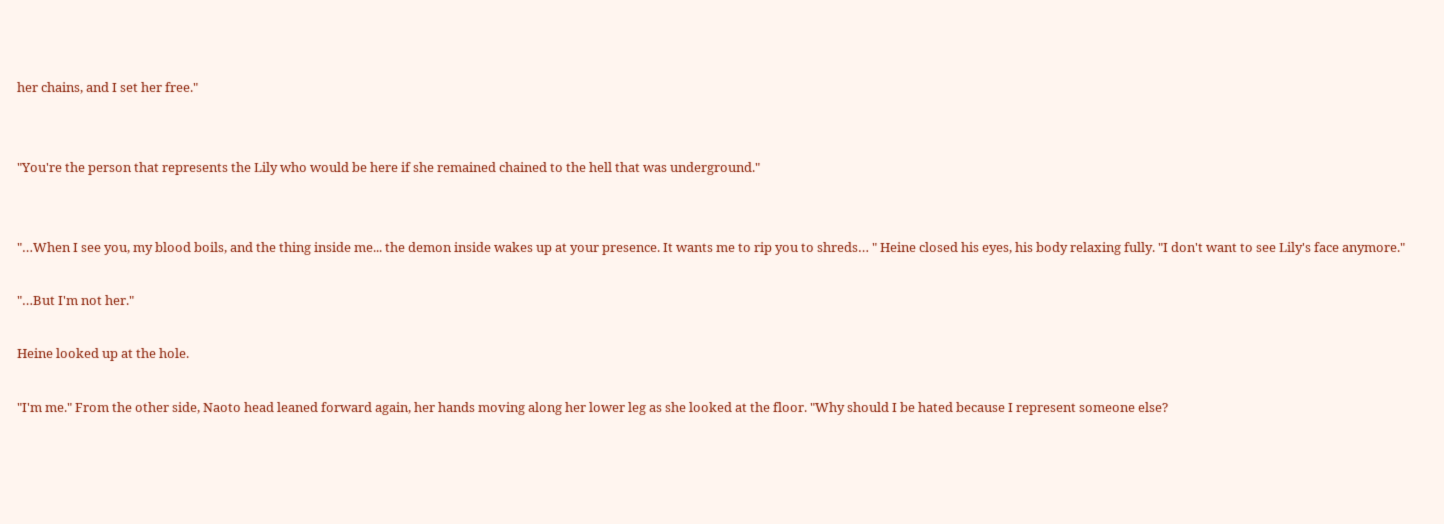her chains, and I set her free."


"You're the person that represents the Lily who would be here if she remained chained to the hell that was underground."


"…When I see you, my blood boils, and the thing inside me... the demon inside wakes up at your presence. It wants me to rip you to shreds… " Heine closed his eyes, his body relaxing fully. "I don't want to see Lily's face anymore."

"…But I'm not her."

Heine looked up at the hole.

"I'm me." From the other side, Naoto head leaned forward again, her hands moving along her lower leg as she looked at the floor. "Why should I be hated because I represent someone else?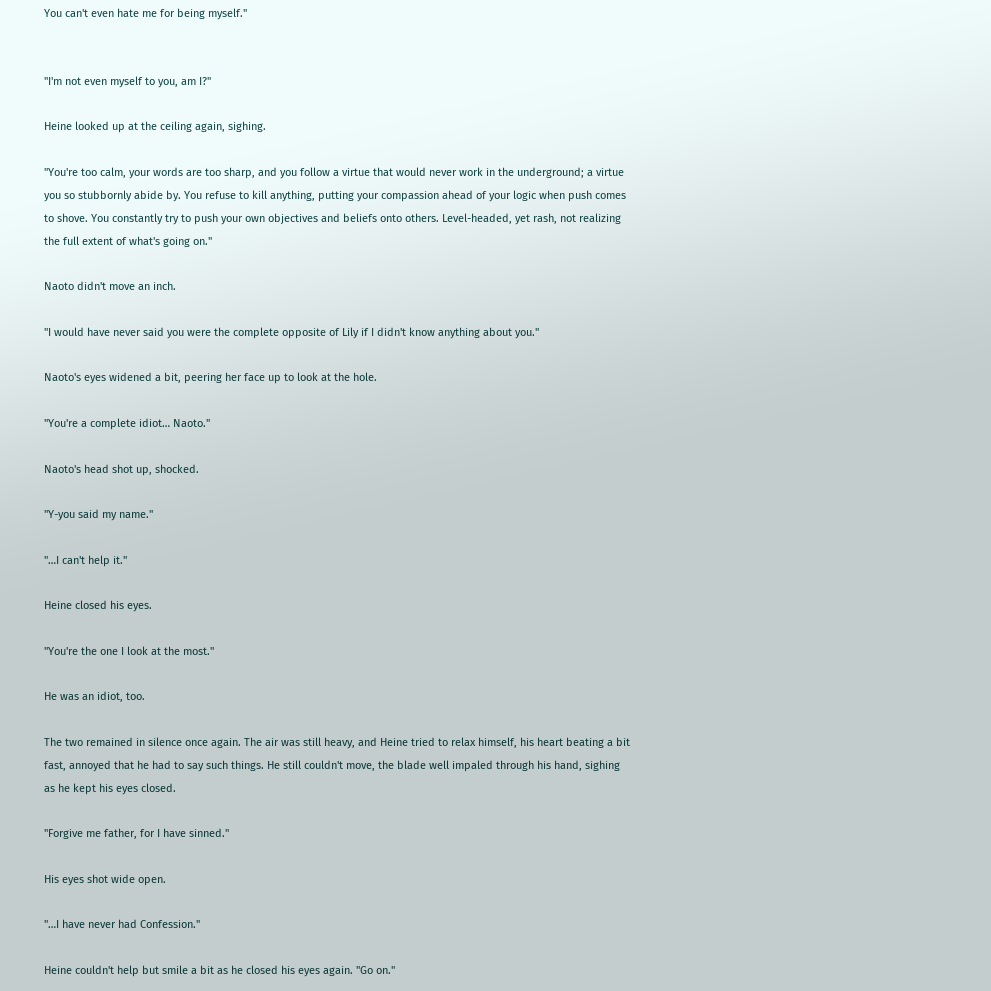You can't even hate me for being myself."


"I'm not even myself to you, am I?"

Heine looked up at the ceiling again, sighing.

"You're too calm, your words are too sharp, and you follow a virtue that would never work in the underground; a virtue you so stubbornly abide by. You refuse to kill anything, putting your compassion ahead of your logic when push comes to shove. You constantly try to push your own objectives and beliefs onto others. Level-headed, yet rash, not realizing the full extent of what's going on."

Naoto didn't move an inch.

"I would have never said you were the complete opposite of Lily if I didn't know anything about you."

Naoto's eyes widened a bit, peering her face up to look at the hole.

"You're a complete idiot… Naoto."

Naoto's head shot up, shocked.

"Y-you said my name."

"…I can't help it."

Heine closed his eyes.

"You're the one I look at the most."

He was an idiot, too.

The two remained in silence once again. The air was still heavy, and Heine tried to relax himself, his heart beating a bit fast, annoyed that he had to say such things. He still couldn't move, the blade well impaled through his hand, sighing as he kept his eyes closed.

"Forgive me father, for I have sinned."

His eyes shot wide open.

"…I have never had Confession."

Heine couldn't help but smile a bit as he closed his eyes again. "Go on."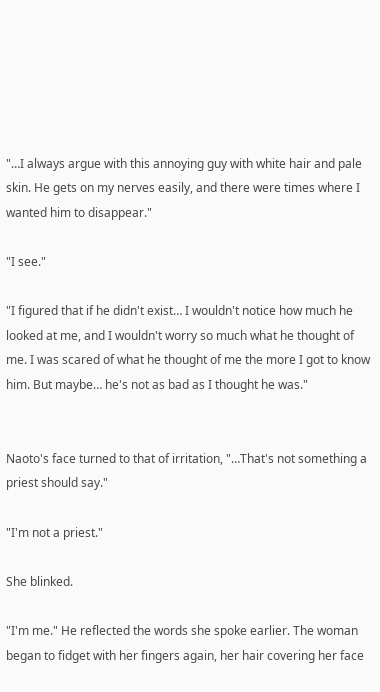"…I always argue with this annoying guy with white hair and pale skin. He gets on my nerves easily, and there were times where I wanted him to disappear."

"I see."

"I figured that if he didn't exist… I wouldn't notice how much he looked at me, and I wouldn't worry so much what he thought of me. I was scared of what he thought of me the more I got to know him. But maybe… he's not as bad as I thought he was."


Naoto's face turned to that of irritation, "…That's not something a priest should say."

"I'm not a priest."

She blinked.

"I'm me." He reflected the words she spoke earlier. The woman began to fidget with her fingers again, her hair covering her face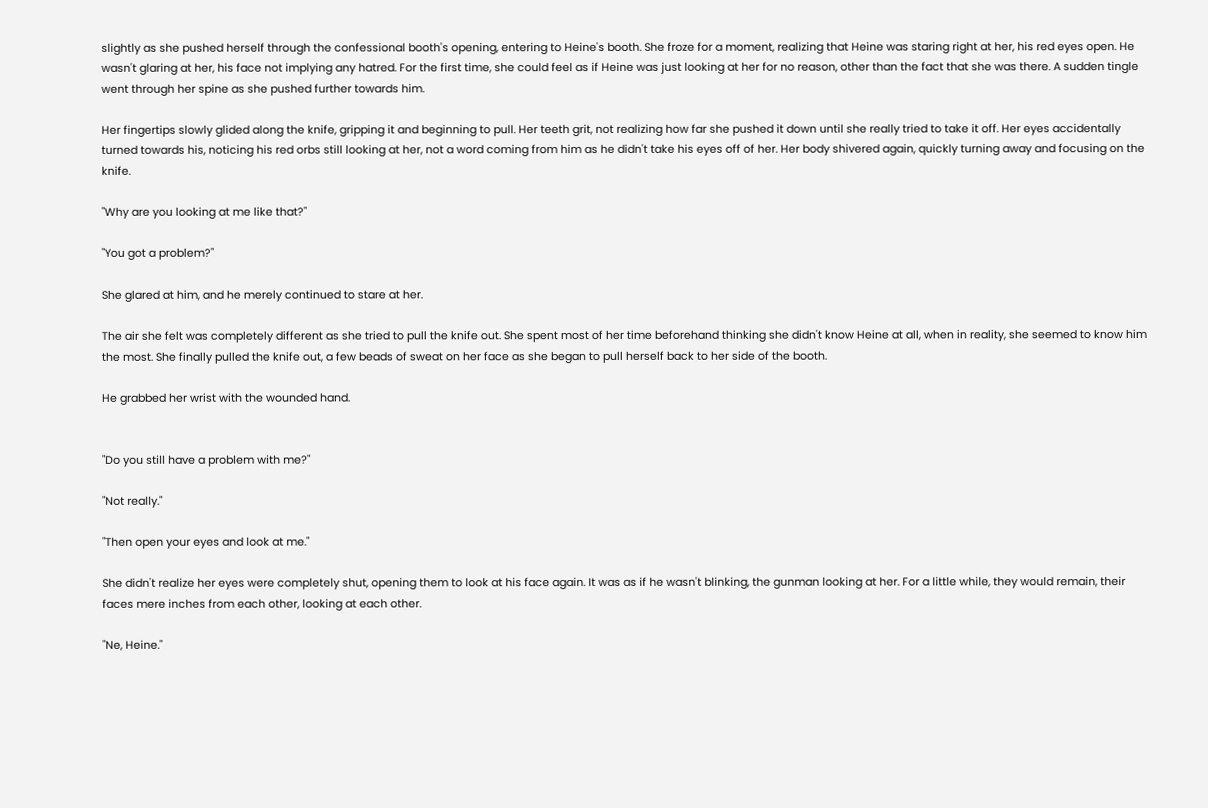slightly as she pushed herself through the confessional booth's opening, entering to Heine's booth. She froze for a moment, realizing that Heine was staring right at her, his red eyes open. He wasn't glaring at her, his face not implying any hatred. For the first time, she could feel as if Heine was just looking at her for no reason, other than the fact that she was there. A sudden tingle went through her spine as she pushed further towards him.

Her fingertips slowly glided along the knife, gripping it and beginning to pull. Her teeth grit, not realizing how far she pushed it down until she really tried to take it off. Her eyes accidentally turned towards his, noticing his red orbs still looking at her, not a word coming from him as he didn't take his eyes off of her. Her body shivered again, quickly turning away and focusing on the knife.

"Why are you looking at me like that?"

"You got a problem?"

She glared at him, and he merely continued to stare at her.

The air she felt was completely different as she tried to pull the knife out. She spent most of her time beforehand thinking she didn't know Heine at all, when in reality, she seemed to know him the most. She finally pulled the knife out, a few beads of sweat on her face as she began to pull herself back to her side of the booth.

He grabbed her wrist with the wounded hand.


"Do you still have a problem with me?"

"Not really."

"Then open your eyes and look at me."

She didn't realize her eyes were completely shut, opening them to look at his face again. It was as if he wasn't blinking, the gunman looking at her. For a little while, they would remain, their faces mere inches from each other, looking at each other.

"Ne, Heine."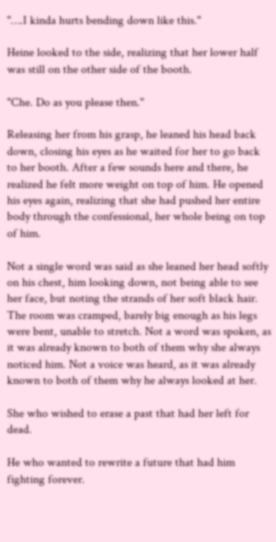"….I kinda hurts bending down like this."

Heine looked to the side, realizing that her lower half was still on the other side of the booth.

"Che. Do as you please then."

Releasing her from his grasp, he leaned his head back down, closing his eyes as he waited for her to go back to her booth. After a few sounds here and there, he realized he felt more weight on top of him. He opened his eyes again, realizing that she had pushed her entire body through the confessional, her whole being on top of him.

Not a single word was said as she leaned her head softly on his chest, him looking down, not being able to see her face, but noting the strands of her soft black hair. The room was cramped, barely big enough as his legs were bent, unable to stretch. Not a word was spoken, as it was already known to both of them why she always noticed him. Not a voice was heard, as it was already known to both of them why he always looked at her.

She who wished to erase a past that had her left for dead.

He who wanted to rewrite a future that had him fighting forever.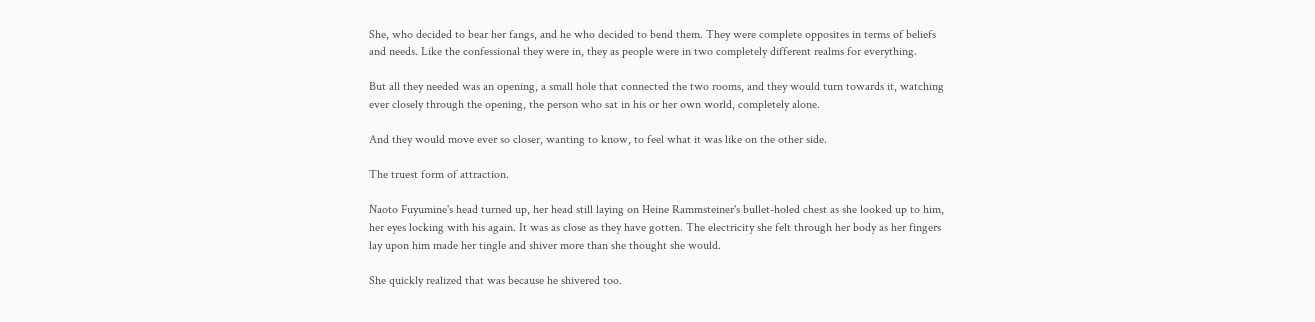She, who decided to bear her fangs, and he who decided to bend them. They were complete opposites in terms of beliefs and needs. Like the confessional they were in, they as people were in two completely different realms for everything.

But all they needed was an opening, a small hole that connected the two rooms, and they would turn towards it, watching ever closely through the opening, the person who sat in his or her own world, completely alone.

And they would move ever so closer, wanting to know, to feel what it was like on the other side.

The truest form of attraction.

Naoto Fuyumine's head turned up, her head still laying on Heine Rammsteiner's bullet-holed chest as she looked up to him, her eyes locking with his again. It was as close as they have gotten. The electricity she felt through her body as her fingers lay upon him made her tingle and shiver more than she thought she would.

She quickly realized that was because he shivered too.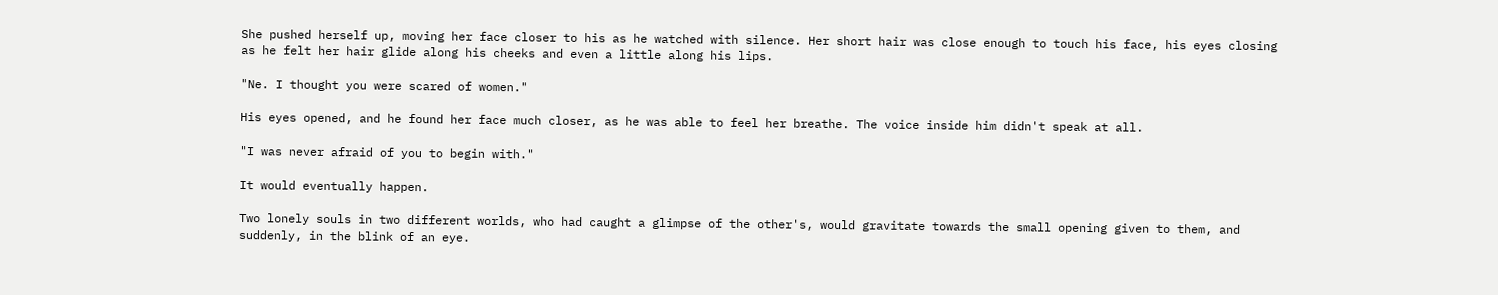She pushed herself up, moving her face closer to his as he watched with silence. Her short hair was close enough to touch his face, his eyes closing as he felt her hair glide along his cheeks and even a little along his lips.

"Ne. I thought you were scared of women."

His eyes opened, and he found her face much closer, as he was able to feel her breathe. The voice inside him didn't speak at all.

"I was never afraid of you to begin with."

It would eventually happen.

Two lonely souls in two different worlds, who had caught a glimpse of the other's, would gravitate towards the small opening given to them, and suddenly, in the blink of an eye.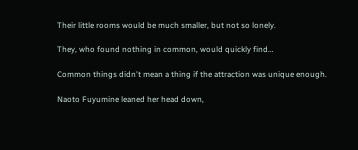Their little rooms would be much smaller, but not so lonely.

They, who found nothing in common, would quickly find…

Common things didn't mean a thing if the attraction was unique enough.

Naoto Fuyumine leaned her head down,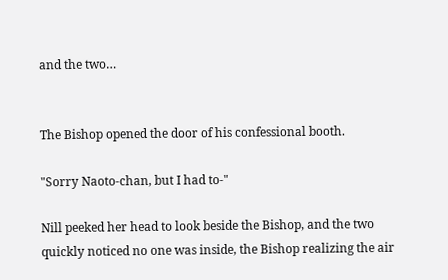and the two…


The Bishop opened the door of his confessional booth.

"Sorry Naoto-chan, but I had to-"

Nill peeked her head to look beside the Bishop, and the two quickly noticed no one was inside, the Bishop realizing the air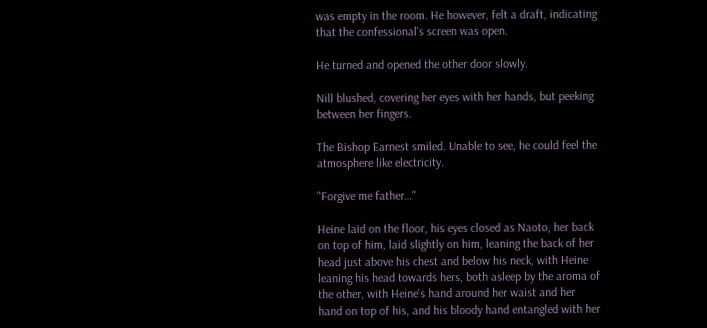was empty in the room. He however, felt a draft, indicating that the confessional's screen was open.

He turned and opened the other door slowly.

Nill blushed, covering her eyes with her hands, but peeking between her fingers.

The Bishop Earnest smiled. Unable to see, he could feel the atmosphere like electricity.

"Forgive me father…"

Heine laid on the floor, his eyes closed as Naoto, her back on top of him, laid slightly on him, leaning the back of her head just above his chest and below his neck, with Heine leaning his head towards hers, both asleep by the aroma of the other, with Heine's hand around her waist and her hand on top of his, and his bloody hand entangled with her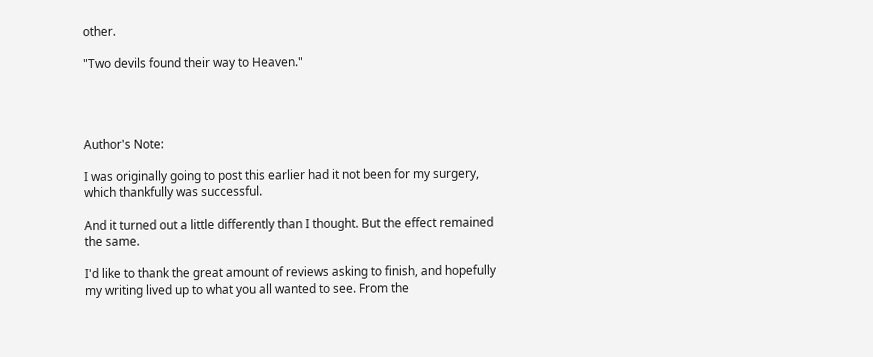other.

"Two devils found their way to Heaven."




Author's Note:

I was originally going to post this earlier had it not been for my surgery, which thankfully was successful.

And it turned out a little differently than I thought. But the effect remained the same.

I'd like to thank the great amount of reviews asking to finish, and hopefully my writing lived up to what you all wanted to see. From the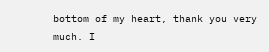bottom of my heart, thank you very much. I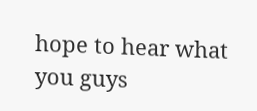hope to hear what you guys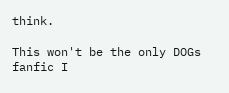think.

This won't be the only DOGs fanfic I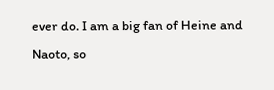ever do. I am a big fan of Heine and Naoto, so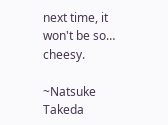next time, it won't be so… cheesy.

~Natsuke Takeda